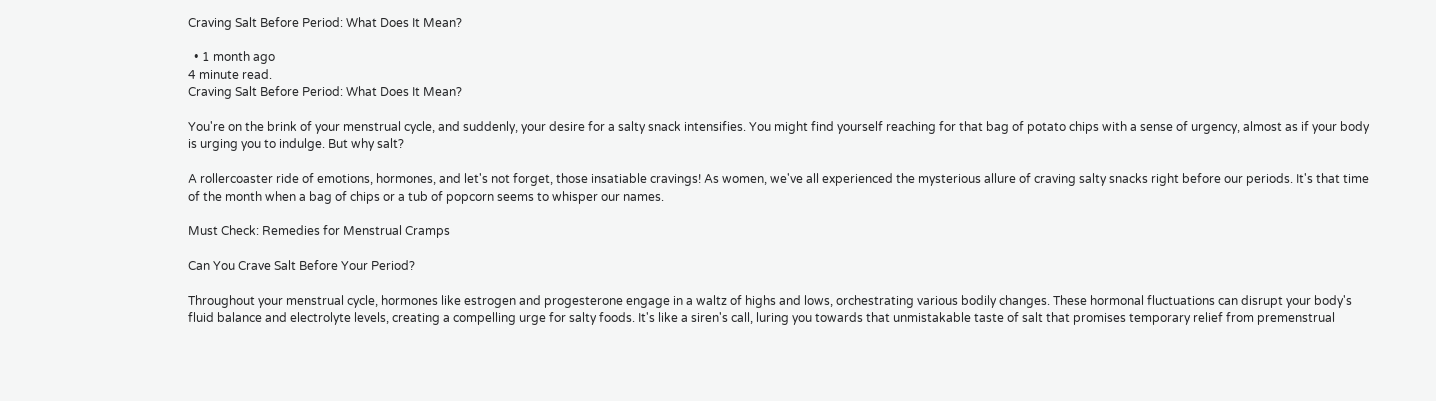Craving Salt Before Period: What Does It Mean?

  • 1 month ago
4 minute read.
Craving Salt Before Period: What Does It Mean?

You're on the brink of your menstrual cycle, and suddenly, your desire for a salty snack intensifies. You might find yourself reaching for that bag of potato chips with a sense of urgency, almost as if your body is urging you to indulge. But why salt?

A rollercoaster ride of emotions, hormones, and let's not forget, those insatiable cravings! As women, we've all experienced the mysterious allure of craving salty snacks right before our periods. It's that time of the month when a bag of chips or a tub of popcorn seems to whisper our names.

Must Check: Remedies for Menstrual Cramps

Can You Crave Salt Before Your Period?

Throughout your menstrual cycle, hormones like estrogen and progesterone engage in a waltz of highs and lows, orchestrating various bodily changes. These hormonal fluctuations can disrupt your body's fluid balance and electrolyte levels, creating a compelling urge for salty foods. It's like a siren's call, luring you towards that unmistakable taste of salt that promises temporary relief from premenstrual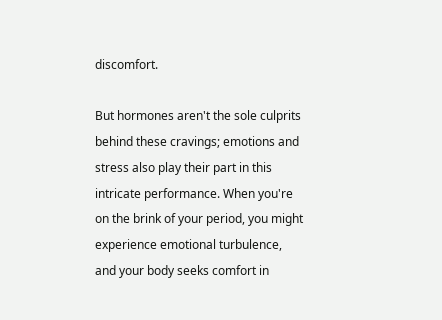discomfort.

But hormones aren't the sole culprits behind these cravings; emotions and stress also play their part in this intricate performance. When you're on the brink of your period, you might experience emotional turbulence, and your body seeks comfort in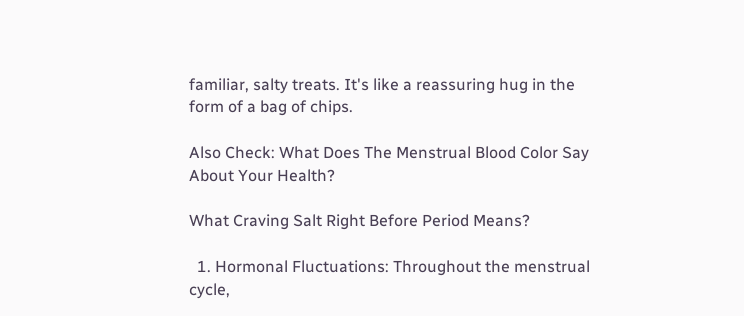familiar, salty treats. It's like a reassuring hug in the form of a bag of chips.

Also Check: What Does The Menstrual Blood Color Say About Your Health?

What Craving Salt Right Before Period Means?

  1. Hormonal Fluctuations: Throughout the menstrual cycle,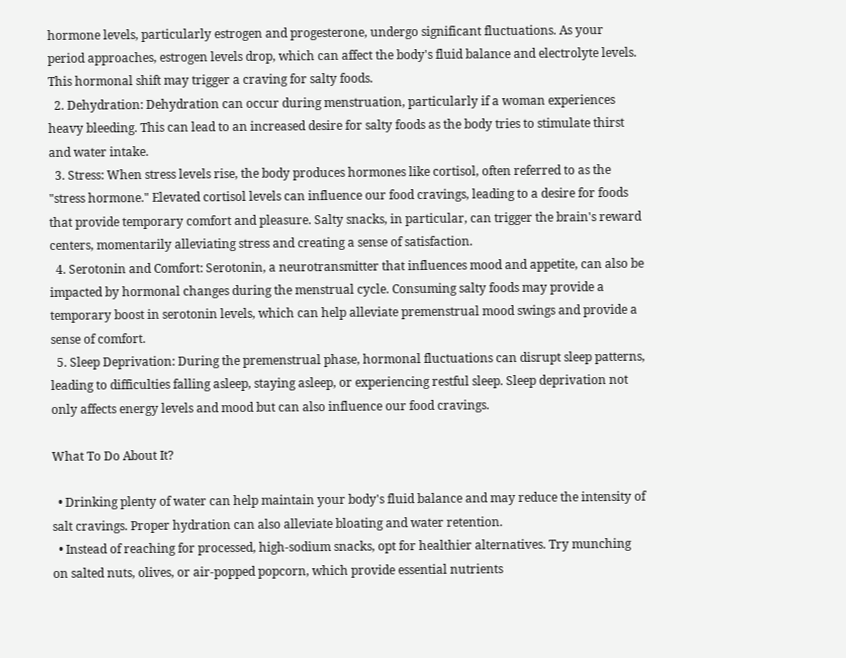hormone levels, particularly estrogen and progesterone, undergo significant fluctuations. As your period approaches, estrogen levels drop, which can affect the body's fluid balance and electrolyte levels. This hormonal shift may trigger a craving for salty foods.
  2. Dehydration: Dehydration can occur during menstruation, particularly if a woman experiences heavy bleeding. This can lead to an increased desire for salty foods as the body tries to stimulate thirst and water intake.
  3. Stress: When stress levels rise, the body produces hormones like cortisol, often referred to as the "stress hormone." Elevated cortisol levels can influence our food cravings, leading to a desire for foods that provide temporary comfort and pleasure. Salty snacks, in particular, can trigger the brain's reward centers, momentarily alleviating stress and creating a sense of satisfaction.
  4. Serotonin and Comfort: Serotonin, a neurotransmitter that influences mood and appetite, can also be impacted by hormonal changes during the menstrual cycle. Consuming salty foods may provide a temporary boost in serotonin levels, which can help alleviate premenstrual mood swings and provide a sense of comfort.
  5. Sleep Deprivation: During the premenstrual phase, hormonal fluctuations can disrupt sleep patterns, leading to difficulties falling asleep, staying asleep, or experiencing restful sleep. Sleep deprivation not only affects energy levels and mood but can also influence our food cravings.

What To Do About It?

  • Drinking plenty of water can help maintain your body's fluid balance and may reduce the intensity of salt cravings. Proper hydration can also alleviate bloating and water retention.
  • Instead of reaching for processed, high-sodium snacks, opt for healthier alternatives. Try munching on salted nuts, olives, or air-popped popcorn, which provide essential nutrients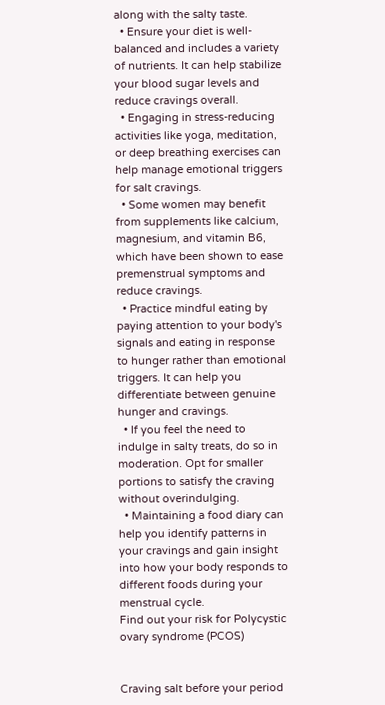along with the salty taste.
  • Ensure your diet is well-balanced and includes a variety of nutrients. It can help stabilize your blood sugar levels and reduce cravings overall.
  • Engaging in stress-reducing activities like yoga, meditation, or deep breathing exercises can help manage emotional triggers for salt cravings.
  • Some women may benefit from supplements like calcium, magnesium, and vitamin B6, which have been shown to ease premenstrual symptoms and reduce cravings.
  • Practice mindful eating by paying attention to your body's signals and eating in response to hunger rather than emotional triggers. It can help you differentiate between genuine hunger and cravings.
  • If you feel the need to indulge in salty treats, do so in moderation. Opt for smaller portions to satisfy the craving without overindulging.
  • Maintaining a food diary can help you identify patterns in your cravings and gain insight into how your body responds to different foods during your menstrual cycle.
Find out your risk for Polycystic ovary syndrome (PCOS)


Craving salt before your period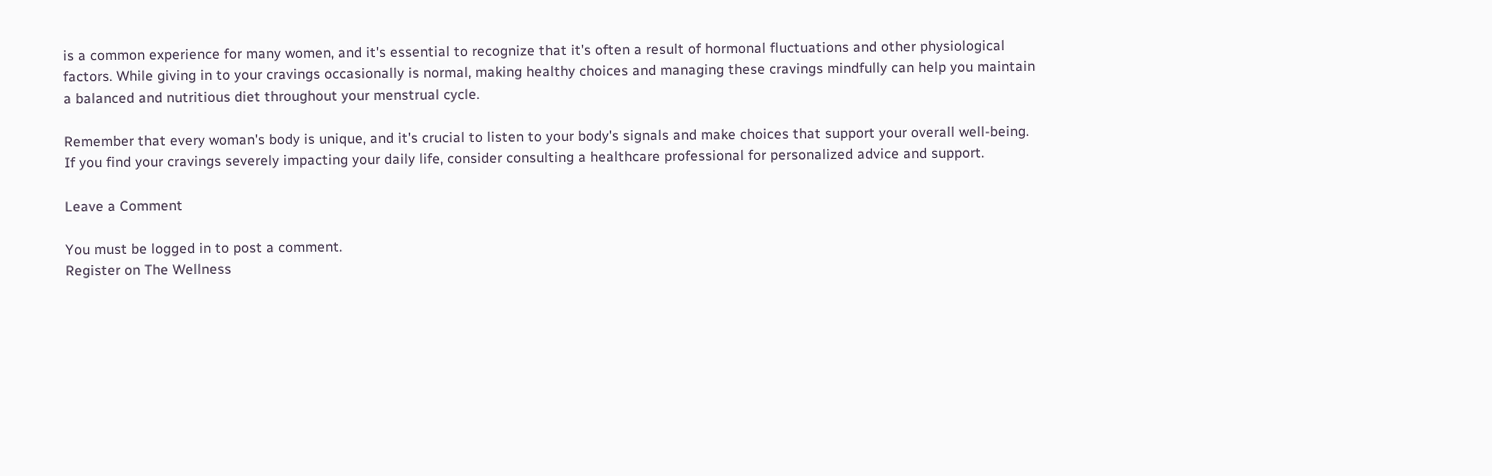is a common experience for many women, and it's essential to recognize that it's often a result of hormonal fluctuations and other physiological factors. While giving in to your cravings occasionally is normal, making healthy choices and managing these cravings mindfully can help you maintain a balanced and nutritious diet throughout your menstrual cycle.

Remember that every woman's body is unique, and it's crucial to listen to your body's signals and make choices that support your overall well-being. If you find your cravings severely impacting your daily life, consider consulting a healthcare professional for personalized advice and support.

Leave a Comment

You must be logged in to post a comment.
Register on The Wellness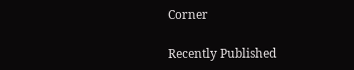Corner

Recently Published